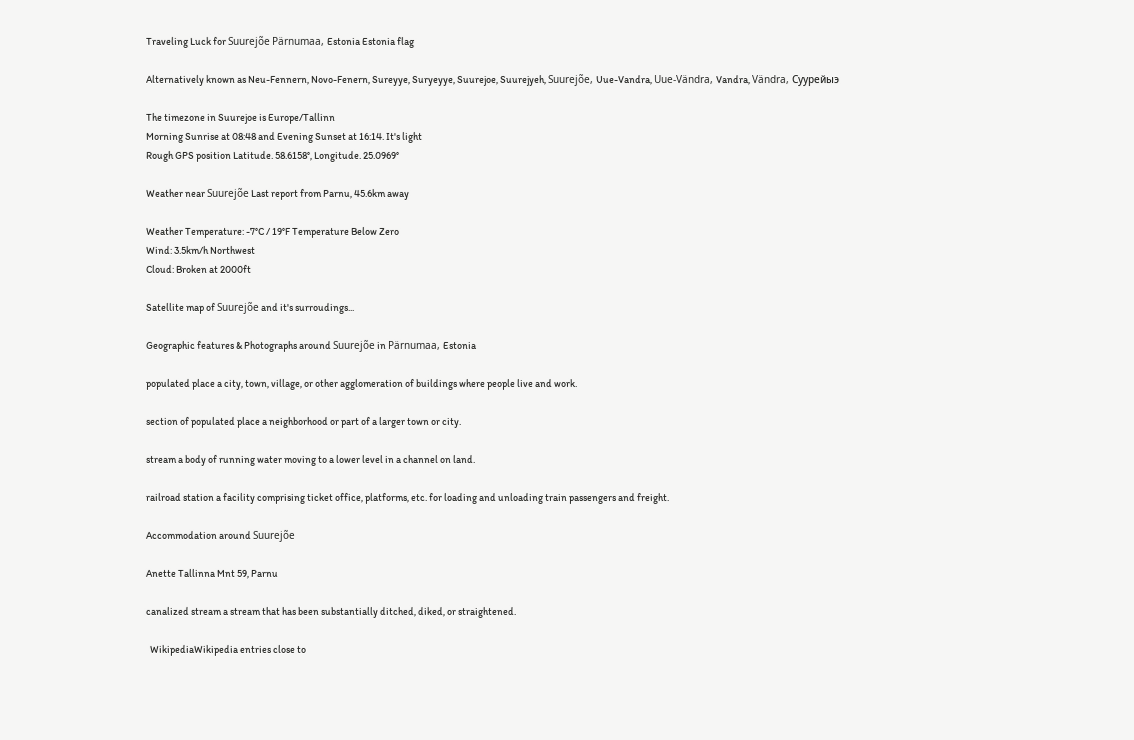Traveling Luck for Suurejõe Pärnumaa, Estonia Estonia flag

Alternatively known as Neu-Fennern, Novo-Fenern, Sureyye, Suryeyye, Suurejoe, Suurejyeh, Suurejõe, Uue-Vandra, Uue-Vändra, Vandra, Vändra, Суурейыэ

The timezone in Suurejoe is Europe/Tallinn
Morning Sunrise at 08:48 and Evening Sunset at 16:14. It's light
Rough GPS position Latitude. 58.6158°, Longitude. 25.0969°

Weather near Suurejõe Last report from Parnu, 45.6km away

Weather Temperature: -7°C / 19°F Temperature Below Zero
Wind: 3.5km/h Northwest
Cloud: Broken at 2000ft

Satellite map of Suurejõe and it's surroudings...

Geographic features & Photographs around Suurejõe in Pärnumaa, Estonia

populated place a city, town, village, or other agglomeration of buildings where people live and work.

section of populated place a neighborhood or part of a larger town or city.

stream a body of running water moving to a lower level in a channel on land.

railroad station a facility comprising ticket office, platforms, etc. for loading and unloading train passengers and freight.

Accommodation around Suurejõe

Anette Tallinna Mnt 59, Parnu

canalized stream a stream that has been substantially ditched, diked, or straightened.

  WikipediaWikipedia entries close to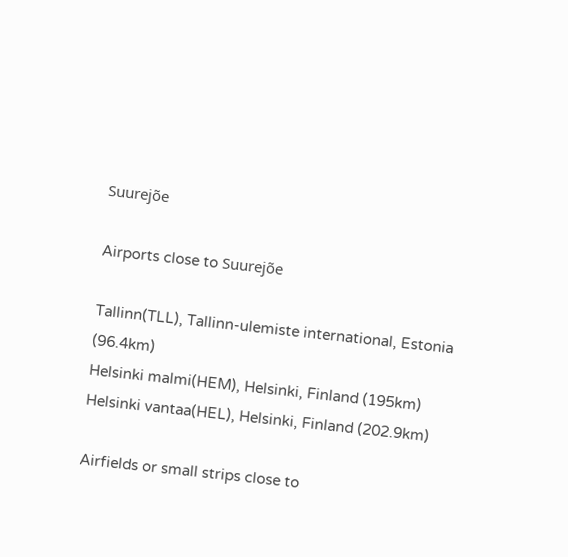Suurejõe

Airports close to Suurejõe

Tallinn(TLL), Tallinn-ulemiste international, Estonia (96.4km)
Helsinki malmi(HEM), Helsinki, Finland (195km)
Helsinki vantaa(HEL), Helsinki, Finland (202.9km)

Airfields or small strips close to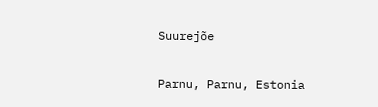Suurejõe

Parnu, Parnu, Estonia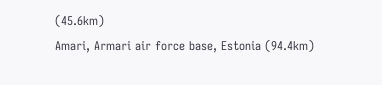(45.6km)
Amari, Armari air force base, Estonia (94.4km)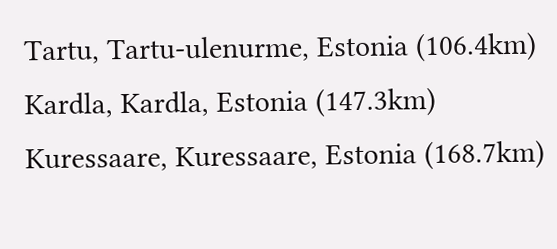Tartu, Tartu-ulenurme, Estonia (106.4km)
Kardla, Kardla, Estonia (147.3km)
Kuressaare, Kuressaare, Estonia (168.7km)